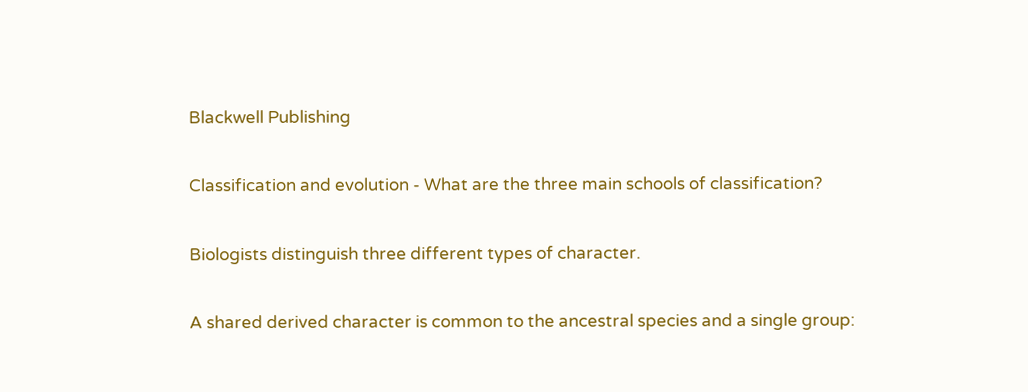Blackwell Publishing

Classification and evolution - What are the three main schools of classification?

Biologists distinguish three different types of character.

A shared derived character is common to the ancestral species and a single group: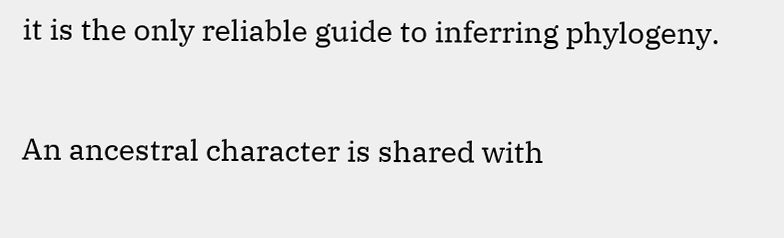it is the only reliable guide to inferring phylogeny.

An ancestral character is shared with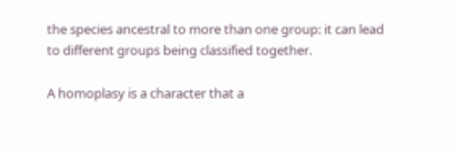the species ancestral to more than one group: it can lead to different groups being classified together.

A homoplasy is a character that a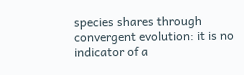species shares through convergent evolution: it is no indicator of a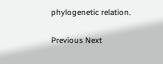phylogenetic relation.

Previous Next